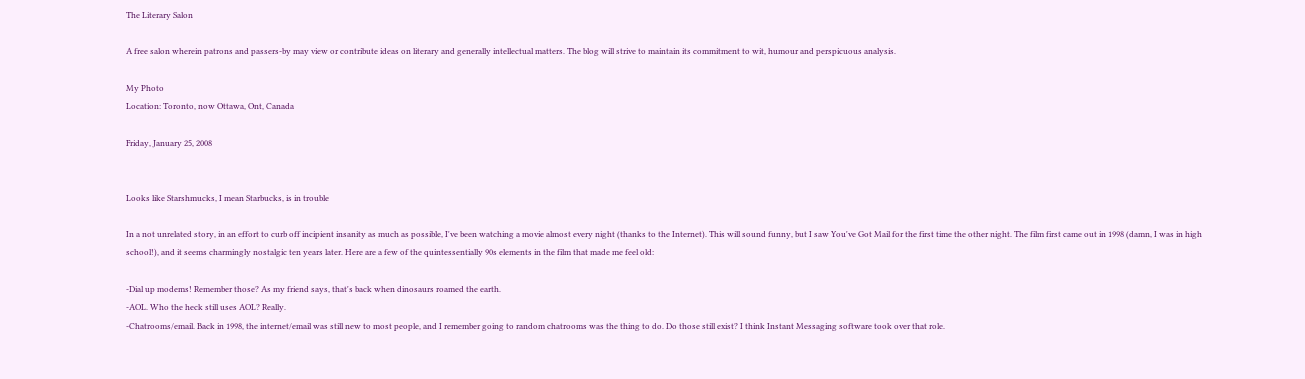The Literary Salon

A free salon wherein patrons and passers-by may view or contribute ideas on literary and generally intellectual matters. The blog will strive to maintain its commitment to wit, humour and perspicuous analysis.

My Photo
Location: Toronto, now Ottawa, Ont, Canada

Friday, January 25, 2008


Looks like Starshmucks, I mean Starbucks, is in trouble

In a not unrelated story, in an effort to curb off incipient insanity as much as possible, I've been watching a movie almost every night (thanks to the Internet). This will sound funny, but I saw You've Got Mail for the first time the other night. The film first came out in 1998 (damn, I was in high school!), and it seems charmingly nostalgic ten years later. Here are a few of the quintessentially 90s elements in the film that made me feel old:

-Dial up modems! Remember those? As my friend says, that's back when dinosaurs roamed the earth.
-AOL. Who the heck still uses AOL? Really.
-Chatrooms/email. Back in 1998, the internet/email was still new to most people, and I remember going to random chatrooms was the thing to do. Do those still exist? I think Instant Messaging software took over that role.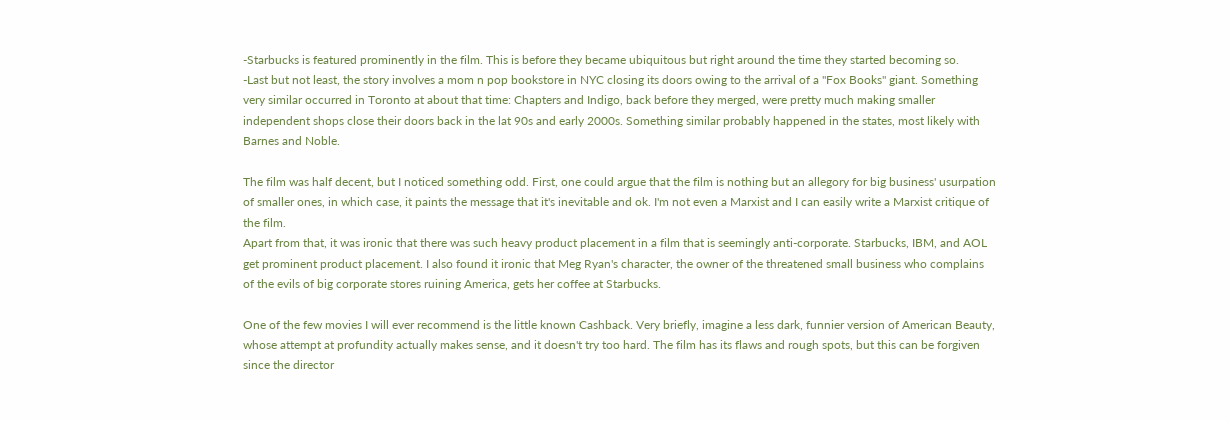-Starbucks is featured prominently in the film. This is before they became ubiquitous but right around the time they started becoming so.
-Last but not least, the story involves a mom n pop bookstore in NYC closing its doors owing to the arrival of a "Fox Books" giant. Something very similar occurred in Toronto at about that time: Chapters and Indigo, back before they merged, were pretty much making smaller independent shops close their doors back in the lat 90s and early 2000s. Something similar probably happened in the states, most likely with Barnes and Noble.

The film was half decent, but I noticed something odd. First, one could argue that the film is nothing but an allegory for big business' usurpation of smaller ones, in which case, it paints the message that it's inevitable and ok. I'm not even a Marxist and I can easily write a Marxist critique of the film.
Apart from that, it was ironic that there was such heavy product placement in a film that is seemingly anti-corporate. Starbucks, IBM, and AOL get prominent product placement. I also found it ironic that Meg Ryan's character, the owner of the threatened small business who complains of the evils of big corporate stores ruining America, gets her coffee at Starbucks.

One of the few movies I will ever recommend is the little known Cashback. Very briefly, imagine a less dark, funnier version of American Beauty, whose attempt at profundity actually makes sense, and it doesn't try too hard. The film has its flaws and rough spots, but this can be forgiven since the director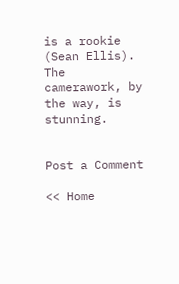is a rookie (Sean Ellis). The camerawork, by the way, is stunning.


Post a Comment

<< Home